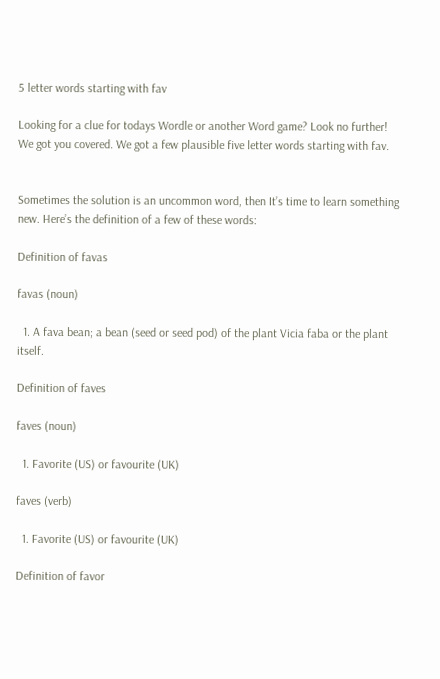5 letter words starting with fav

Looking for a clue for todays Wordle or another Word game? Look no further! We got you covered. We got a few plausible five letter words starting with fav.


Sometimes the solution is an uncommon word, then It’s time to learn something new. Here’s the definition of a few of these words:

Definition of favas

favas (noun)

  1. A fava bean; a bean (seed or seed pod) of the plant Vicia faba or the plant itself.

Definition of faves

faves (noun)

  1. Favorite (US) or favourite (UK)

faves (verb)

  1. Favorite (US) or favourite (UK)

Definition of favor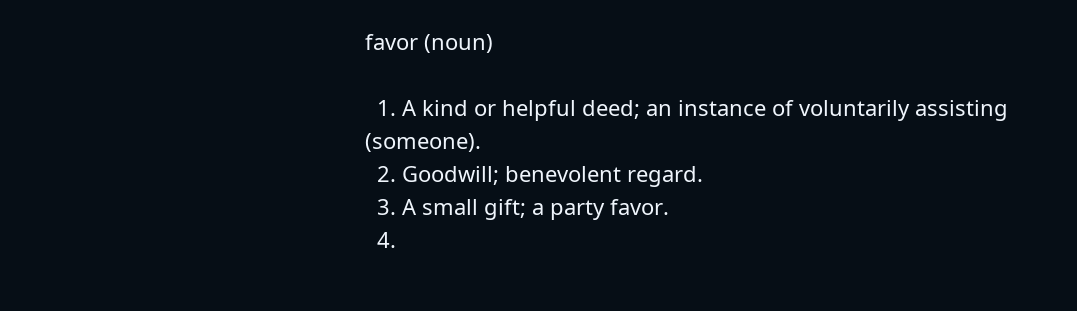favor (noun)

  1. A kind or helpful deed; an instance of voluntarily assisting (someone).
  2. Goodwill; benevolent regard.
  3. A small gift; a party favor.
  4.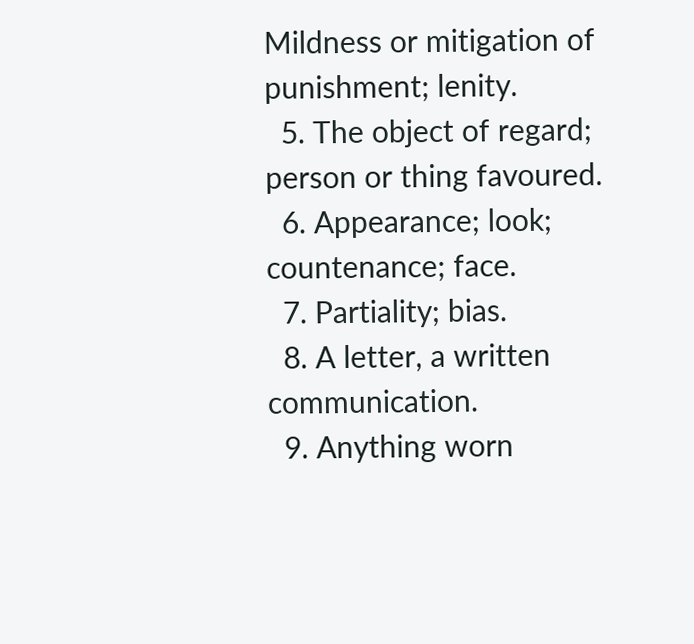Mildness or mitigation of punishment; lenity.
  5. The object of regard; person or thing favoured.
  6. Appearance; look; countenance; face.
  7. Partiality; bias.
  8. A letter, a written communication.
  9. Anything worn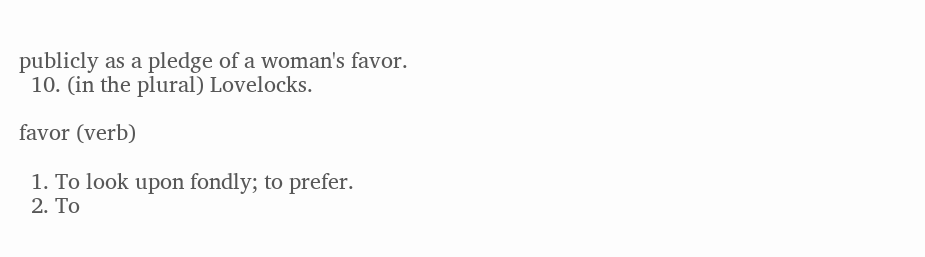publicly as a pledge of a woman's favor.
  10. (in the plural) Lovelocks.

favor (verb)

  1. To look upon fondly; to prefer.
  2. To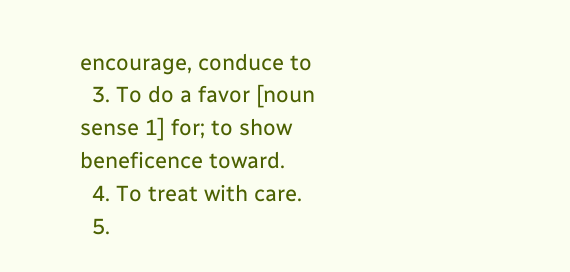encourage, conduce to
  3. To do a favor [noun sense 1] for; to show beneficence toward.
  4. To treat with care.
  5.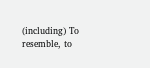(including) To resemble, to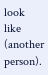look like (another person).